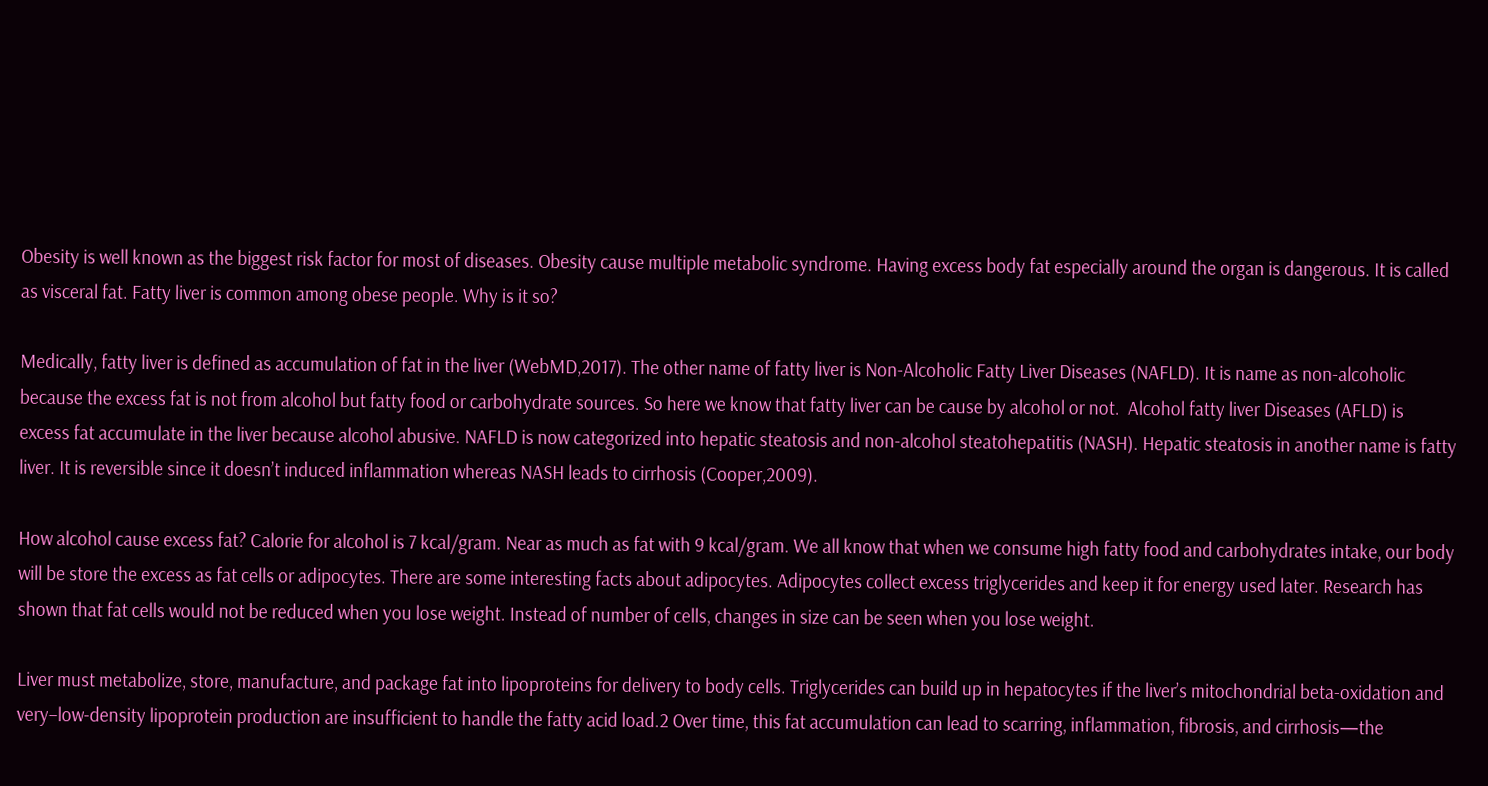Obesity is well known as the biggest risk factor for most of diseases. Obesity cause multiple metabolic syndrome. Having excess body fat especially around the organ is dangerous. It is called as visceral fat. Fatty liver is common among obese people. Why is it so?

Medically, fatty liver is defined as accumulation of fat in the liver (WebMD,2017). The other name of fatty liver is Non-Alcoholic Fatty Liver Diseases (NAFLD). It is name as non-alcoholic because the excess fat is not from alcohol but fatty food or carbohydrate sources. So here we know that fatty liver can be cause by alcohol or not.  Alcohol fatty liver Diseases (AFLD) is excess fat accumulate in the liver because alcohol abusive. NAFLD is now categorized into hepatic steatosis and non-alcohol steatohepatitis (NASH). Hepatic steatosis in another name is fatty liver. It is reversible since it doesn’t induced inflammation whereas NASH leads to cirrhosis (Cooper,2009).

How alcohol cause excess fat? Calorie for alcohol is 7 kcal/gram. Near as much as fat with 9 kcal/gram. We all know that when we consume high fatty food and carbohydrates intake, our body will be store the excess as fat cells or adipocytes. There are some interesting facts about adipocytes. Adipocytes collect excess triglycerides and keep it for energy used later. Research has shown that fat cells would not be reduced when you lose weight. Instead of number of cells, changes in size can be seen when you lose weight.

Liver must metabolize, store, manufacture, and package fat into lipoproteins for delivery to body cells. Triglycerides can build up in hepatocytes if the liver’s mitochondrial beta-oxidation and very–low-density lipoprotein production are insufficient to handle the fatty acid load.2 Over time, this fat accumulation can lead to scarring, inflammation, fibrosis, and cirrhosis—the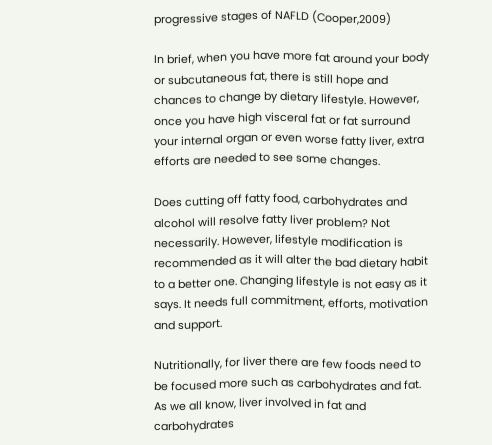progressive stages of NAFLD (Cooper,2009)

In brief, when you have more fat around your body or subcutaneous fat, there is still hope and chances to change by dietary lifestyle. However, once you have high visceral fat or fat surround your internal organ or even worse fatty liver, extra efforts are needed to see some changes.

Does cutting off fatty food, carbohydrates and alcohol will resolve fatty liver problem? Not necessarily. However, lifestyle modification is recommended as it will alter the bad dietary habit to a better one. Changing lifestyle is not easy as it says. It needs full commitment, efforts, motivation and support.

Nutritionally, for liver there are few foods need to be focused more such as carbohydrates and fat. As we all know, liver involved in fat and carbohydrates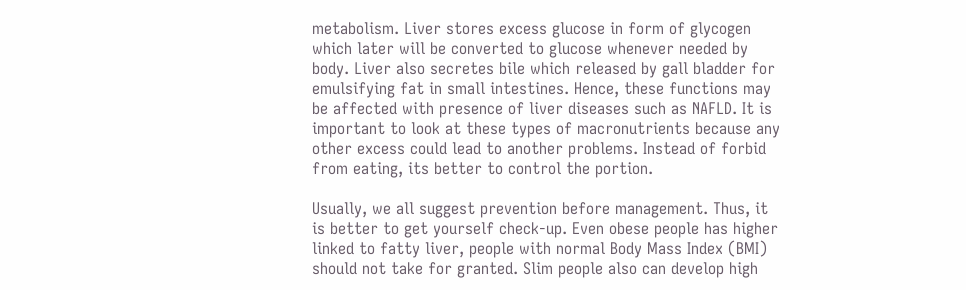metabolism. Liver stores excess glucose in form of glycogen which later will be converted to glucose whenever needed by body. Liver also secretes bile which released by gall bladder for emulsifying fat in small intestines. Hence, these functions may be affected with presence of liver diseases such as NAFLD. It is important to look at these types of macronutrients because any other excess could lead to another problems. Instead of forbid from eating, its better to control the portion.

Usually, we all suggest prevention before management. Thus, it is better to get yourself check-up. Even obese people has higher linked to fatty liver, people with normal Body Mass Index (BMI) should not take for granted. Slim people also can develop high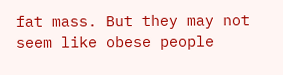fat mass. But they may not seem like obese people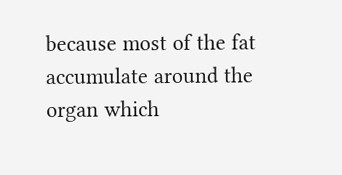because most of the fat accumulate around the organ which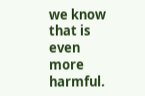we know that is even more harmful.